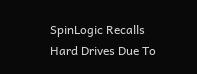SpinLogic Recalls Hard Drives Due To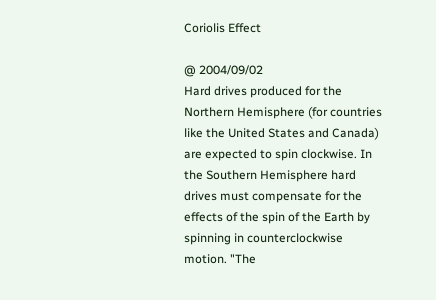Coriolis Effect

@ 2004/09/02
Hard drives produced for the Northern Hemisphere (for countries like the United States and Canada) are expected to spin clockwise. In the Southern Hemisphere hard drives must compensate for the effects of the spin of the Earth by spinning in counterclockwise motion. "The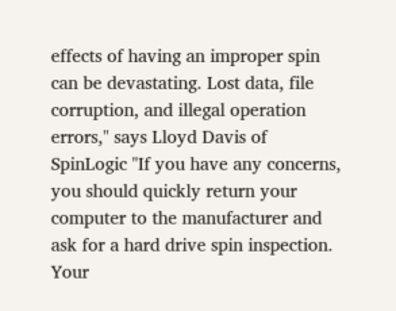effects of having an improper spin can be devastating. Lost data, file corruption, and illegal operation errors," says Lloyd Davis of SpinLogic "If you have any concerns, you should quickly return your computer to the manufacturer and ask for a hard drive spin inspection. Your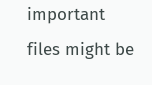important files might be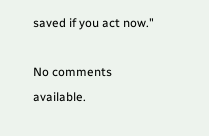saved if you act now."

No comments available.